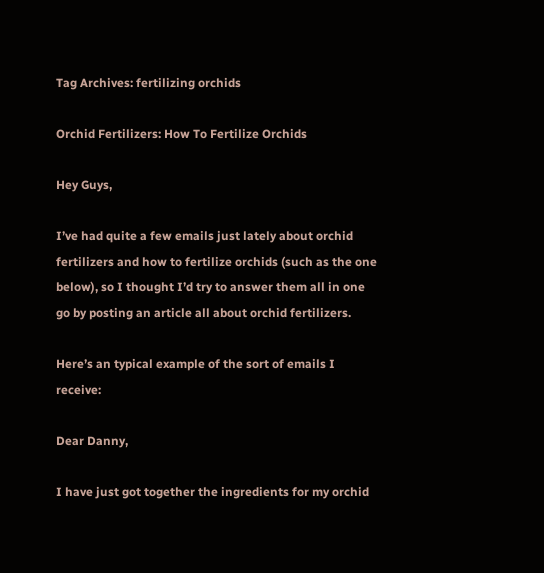Tag Archives: fertilizing orchids

Orchid Fertilizers: How To Fertilize Orchids

Hey Guys,

I’ve had quite a few emails just lately about orchid fertilizers and how to fertilize orchids (such as the one below), so I thought I’d try to answer them all in one go by posting an article all about orchid fertilizers.

Here’s an typical example of the sort of emails I receive:

Dear Danny,

I have just got together the ingredients for my orchid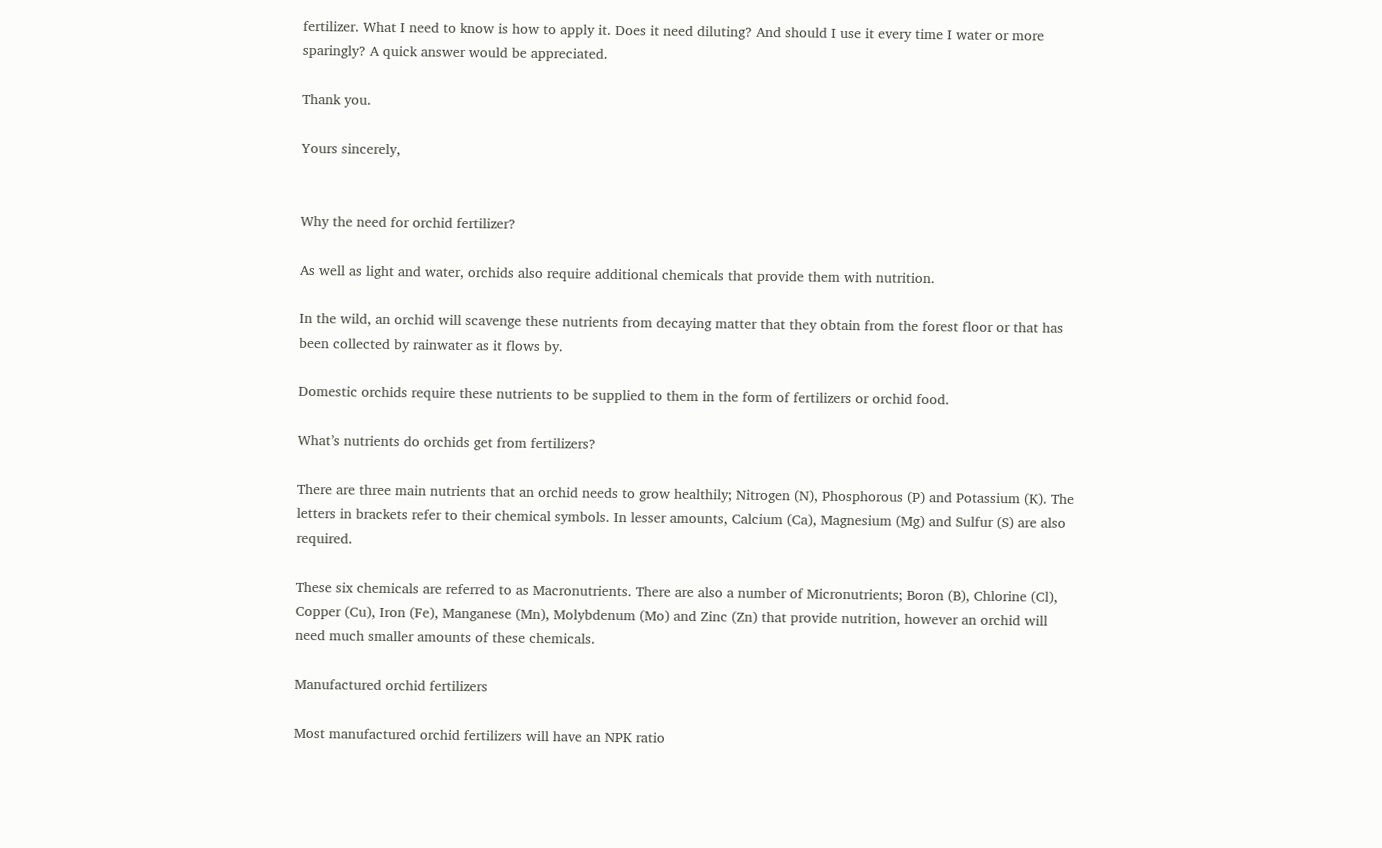fertilizer. What I need to know is how to apply it. Does it need diluting? And should I use it every time I water or more sparingly? A quick answer would be appreciated.

Thank you.

Yours sincerely,


Why the need for orchid fertilizer?

As well as light and water, orchids also require additional chemicals that provide them with nutrition.

In the wild, an orchid will scavenge these nutrients from decaying matter that they obtain from the forest floor or that has been collected by rainwater as it flows by.

Domestic orchids require these nutrients to be supplied to them in the form of fertilizers or orchid food.

What’s nutrients do orchids get from fertilizers?

There are three main nutrients that an orchid needs to grow healthily; Nitrogen (N), Phosphorous (P) and Potassium (K). The letters in brackets refer to their chemical symbols. In lesser amounts, Calcium (Ca), Magnesium (Mg) and Sulfur (S) are also required.

These six chemicals are referred to as Macronutrients. There are also a number of Micronutrients; Boron (B), Chlorine (Cl), Copper (Cu), Iron (Fe), Manganese (Mn), Molybdenum (Mo) and Zinc (Zn) that provide nutrition, however an orchid will need much smaller amounts of these chemicals.

Manufactured orchid fertilizers

Most manufactured orchid fertilizers will have an NPK ratio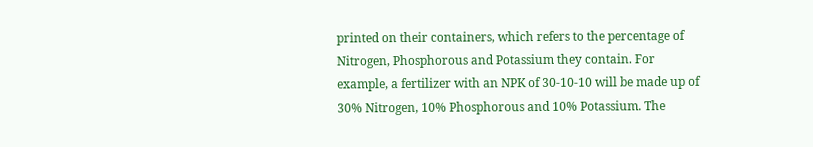printed on their containers, which refers to the percentage of Nitrogen, Phosphorous and Potassium they contain. For example, a fertilizer with an NPK of 30-10-10 will be made up of 30% Nitrogen, 10% Phosphorous and 10% Potassium. The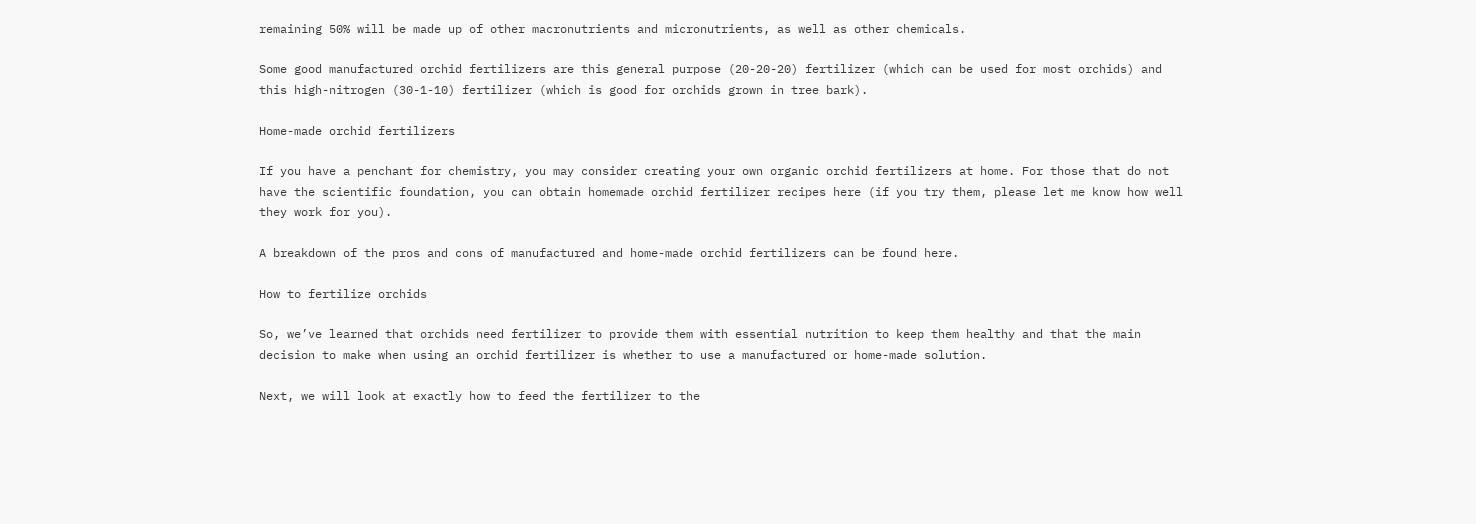remaining 50% will be made up of other macronutrients and micronutrients, as well as other chemicals.

Some good manufactured orchid fertilizers are this general purpose (20-20-20) fertilizer (which can be used for most orchids) and this high-nitrogen (30-1-10) fertilizer (which is good for orchids grown in tree bark).

Home-made orchid fertilizers

If you have a penchant for chemistry, you may consider creating your own organic orchid fertilizers at home. For those that do not have the scientific foundation, you can obtain homemade orchid fertilizer recipes here (if you try them, please let me know how well they work for you).

A breakdown of the pros and cons of manufactured and home-made orchid fertilizers can be found here.

How to fertilize orchids

So, we’ve learned that orchids need fertilizer to provide them with essential nutrition to keep them healthy and that the main decision to make when using an orchid fertilizer is whether to use a manufactured or home-made solution.

Next, we will look at exactly how to feed the fertilizer to the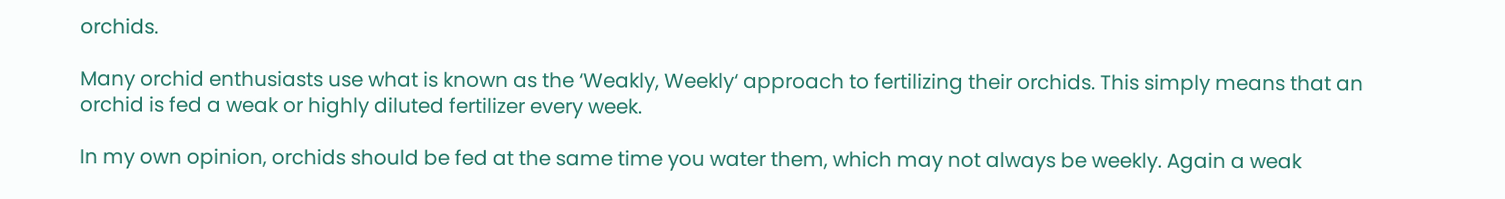orchids.

Many orchid enthusiasts use what is known as the ‘Weakly, Weekly‘ approach to fertilizing their orchids. This simply means that an orchid is fed a weak or highly diluted fertilizer every week.

In my own opinion, orchids should be fed at the same time you water them, which may not always be weekly. Again a weak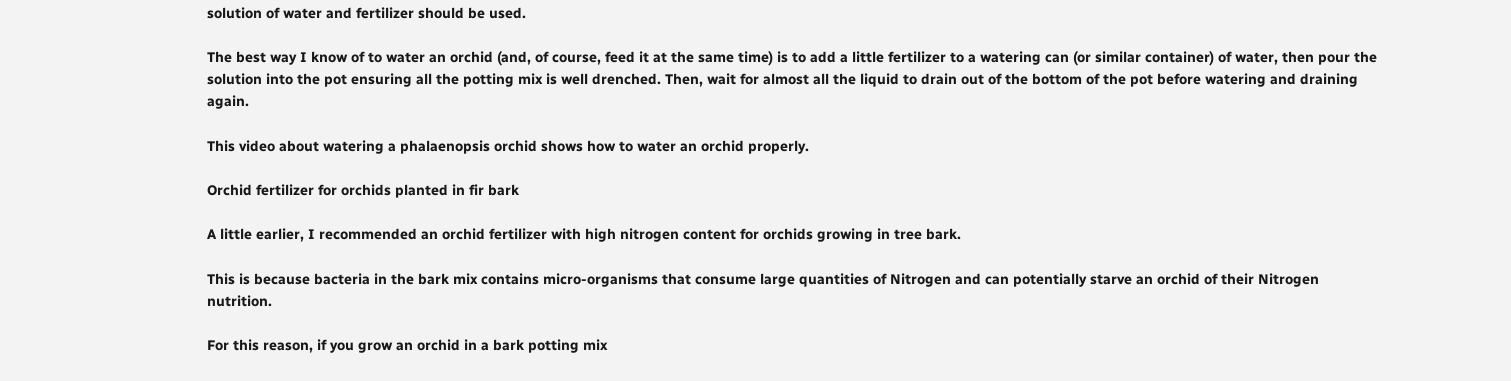solution of water and fertilizer should be used.

The best way I know of to water an orchid (and, of course, feed it at the same time) is to add a little fertilizer to a watering can (or similar container) of water, then pour the solution into the pot ensuring all the potting mix is well drenched. Then, wait for almost all the liquid to drain out of the bottom of the pot before watering and draining again.

This video about watering a phalaenopsis orchid shows how to water an orchid properly.

Orchid fertilizer for orchids planted in fir bark

A little earlier, I recommended an orchid fertilizer with high nitrogen content for orchids growing in tree bark.

This is because bacteria in the bark mix contains micro-organisms that consume large quantities of Nitrogen and can potentially starve an orchid of their Nitrogen nutrition.

For this reason, if you grow an orchid in a bark potting mix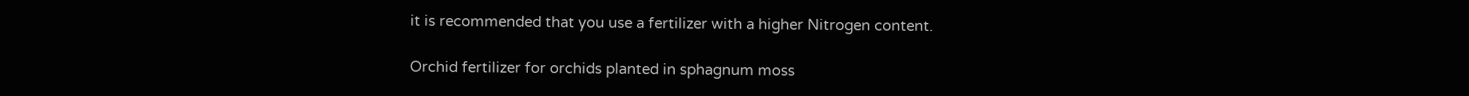it is recommended that you use a fertilizer with a higher Nitrogen content.

Orchid fertilizer for orchids planted in sphagnum moss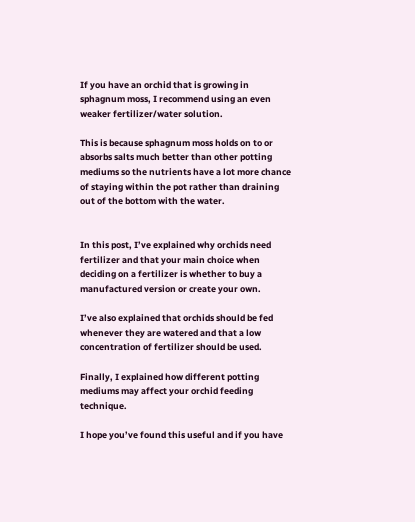If you have an orchid that is growing in sphagnum moss, I recommend using an even weaker fertilizer/water solution.

This is because sphagnum moss holds on to or absorbs salts much better than other potting mediums so the nutrients have a lot more chance of staying within the pot rather than draining out of the bottom with the water.


In this post, I’ve explained why orchids need fertilizer and that your main choice when deciding on a fertilizer is whether to buy a manufactured version or create your own.

I’ve also explained that orchids should be fed whenever they are watered and that a low concentration of fertilizer should be used.

Finally, I explained how different potting mediums may affect your orchid feeding technique.

I hope you’ve found this useful and if you have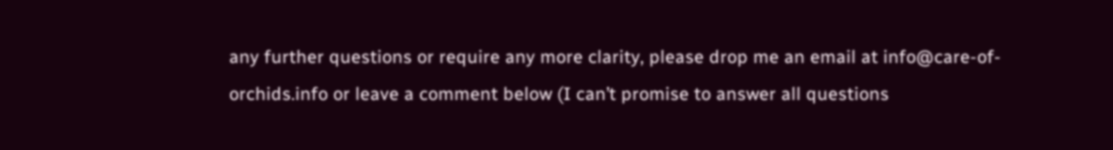any further questions or require any more clarity, please drop me an email at info@care-of-orchids.info or leave a comment below (I can’t promise to answer all questions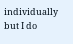individually but I do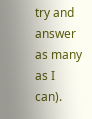try and answer as many as I can).